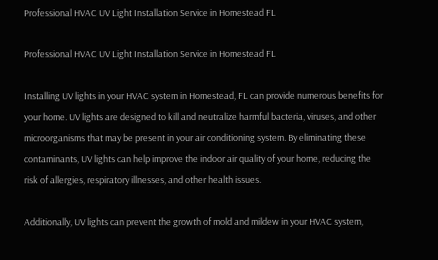Professional HVAC UV Light Installation Service in Homestead FL

Professional HVAC UV Light Installation Service in Homestead FL

Installing UV lights in your HVAC system in Homestead, FL can provide numerous benefits for your home. UV lights are designed to kill and neutralize harmful bacteria, viruses, and other microorganisms that may be present in your air conditioning system. By eliminating these contaminants, UV lights can help improve the indoor air quality of your home, reducing the risk of allergies, respiratory illnesses, and other health issues.

Additionally, UV lights can prevent the growth of mold and mildew in your HVAC system,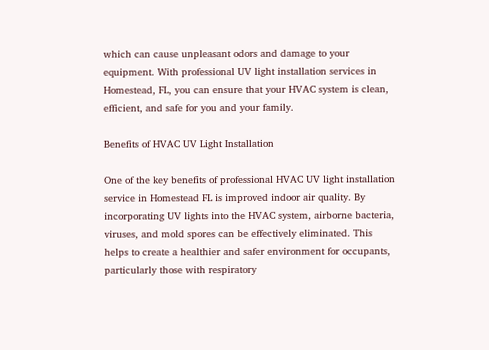which can cause unpleasant odors and damage to your equipment. With professional UV light installation services in Homestead, FL, you can ensure that your HVAC system is clean, efficient, and safe for you and your family.

Benefits of HVAC UV Light Installation

One of the key benefits of professional HVAC UV light installation service in Homestead FL is improved indoor air quality. By incorporating UV lights into the HVAC system, airborne bacteria, viruses, and mold spores can be effectively eliminated. This helps to create a healthier and safer environment for occupants, particularly those with respiratory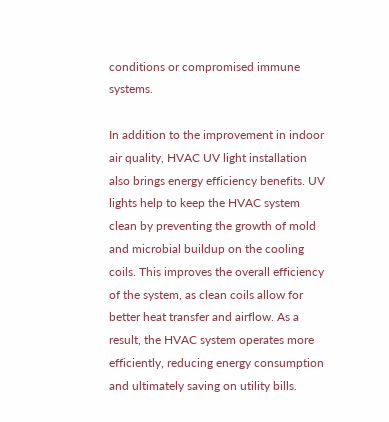conditions or compromised immune systems.

In addition to the improvement in indoor air quality, HVAC UV light installation also brings energy efficiency benefits. UV lights help to keep the HVAC system clean by preventing the growth of mold and microbial buildup on the cooling coils. This improves the overall efficiency of the system, as clean coils allow for better heat transfer and airflow. As a result, the HVAC system operates more efficiently, reducing energy consumption and ultimately saving on utility bills.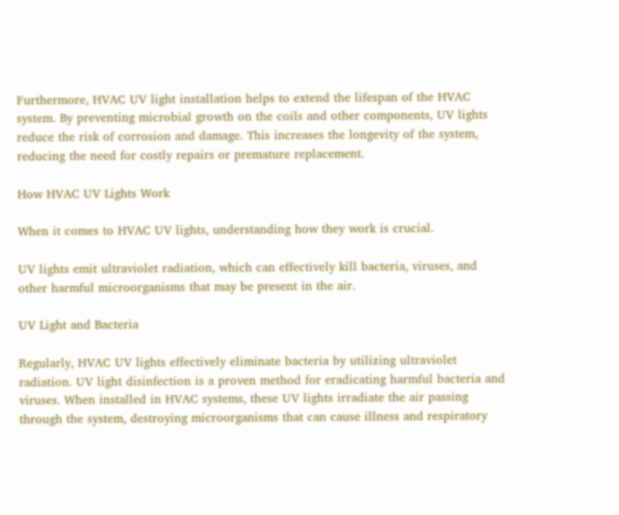Furthermore, HVAC UV light installation helps to extend the lifespan of the HVAC system. By preventing microbial growth on the coils and other components, UV lights reduce the risk of corrosion and damage. This increases the longevity of the system, reducing the need for costly repairs or premature replacement.

How HVAC UV Lights Work

When it comes to HVAC UV lights, understanding how they work is crucial.

UV lights emit ultraviolet radiation, which can effectively kill bacteria, viruses, and other harmful microorganisms that may be present in the air.

UV Light and Bacteria

Regularly, HVAC UV lights effectively eliminate bacteria by utilizing ultraviolet radiation. UV light disinfection is a proven method for eradicating harmful bacteria and viruses. When installed in HVAC systems, these UV lights irradiate the air passing through the system, destroying microorganisms that can cause illness and respiratory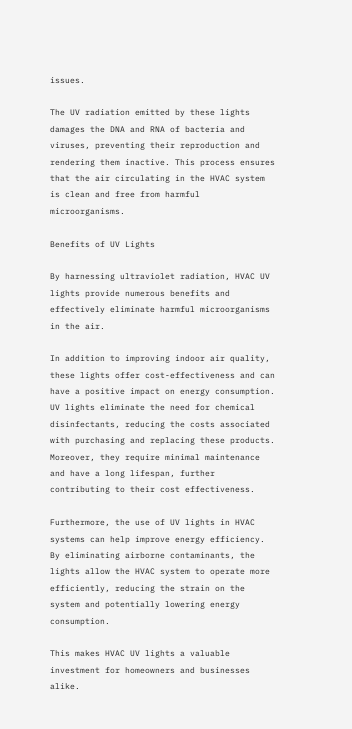issues.

The UV radiation emitted by these lights damages the DNA and RNA of bacteria and viruses, preventing their reproduction and rendering them inactive. This process ensures that the air circulating in the HVAC system is clean and free from harmful microorganisms.

Benefits of UV Lights

By harnessing ultraviolet radiation, HVAC UV lights provide numerous benefits and effectively eliminate harmful microorganisms in the air.

In addition to improving indoor air quality, these lights offer cost-effectiveness and can have a positive impact on energy consumption. UV lights eliminate the need for chemical disinfectants, reducing the costs associated with purchasing and replacing these products. Moreover, they require minimal maintenance and have a long lifespan, further contributing to their cost effectiveness.

Furthermore, the use of UV lights in HVAC systems can help improve energy efficiency. By eliminating airborne contaminants, the lights allow the HVAC system to operate more efficiently, reducing the strain on the system and potentially lowering energy consumption.

This makes HVAC UV lights a valuable investment for homeowners and businesses alike.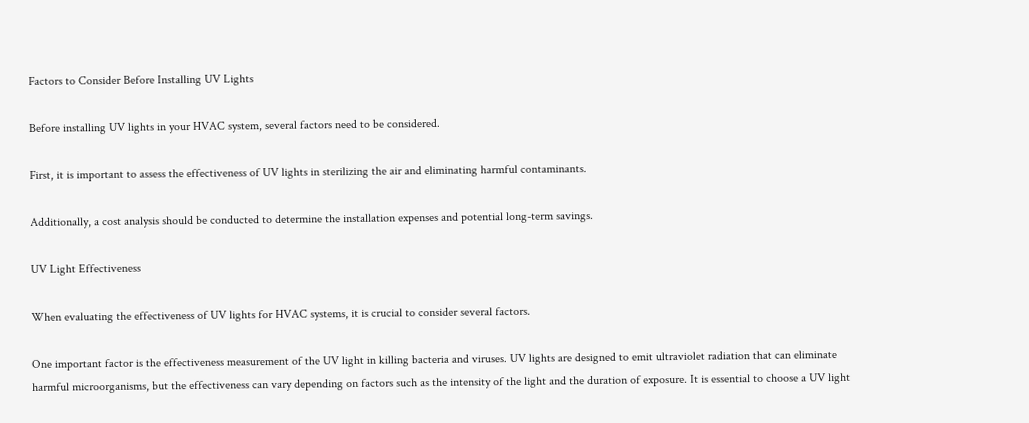Factors to Consider Before Installing UV Lights

Before installing UV lights in your HVAC system, several factors need to be considered.

First, it is important to assess the effectiveness of UV lights in sterilizing the air and eliminating harmful contaminants.

Additionally, a cost analysis should be conducted to determine the installation expenses and potential long-term savings.

UV Light Effectiveness

When evaluating the effectiveness of UV lights for HVAC systems, it is crucial to consider several factors.

One important factor is the effectiveness measurement of the UV light in killing bacteria and viruses. UV lights are designed to emit ultraviolet radiation that can eliminate harmful microorganisms, but the effectiveness can vary depending on factors such as the intensity of the light and the duration of exposure. It is essential to choose a UV light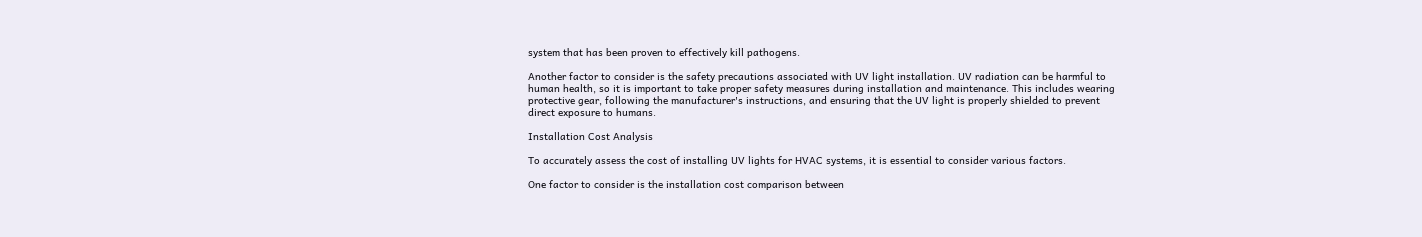system that has been proven to effectively kill pathogens.

Another factor to consider is the safety precautions associated with UV light installation. UV radiation can be harmful to human health, so it is important to take proper safety measures during installation and maintenance. This includes wearing protective gear, following the manufacturer's instructions, and ensuring that the UV light is properly shielded to prevent direct exposure to humans.

Installation Cost Analysis

To accurately assess the cost of installing UV lights for HVAC systems, it is essential to consider various factors.

One factor to consider is the installation cost comparison between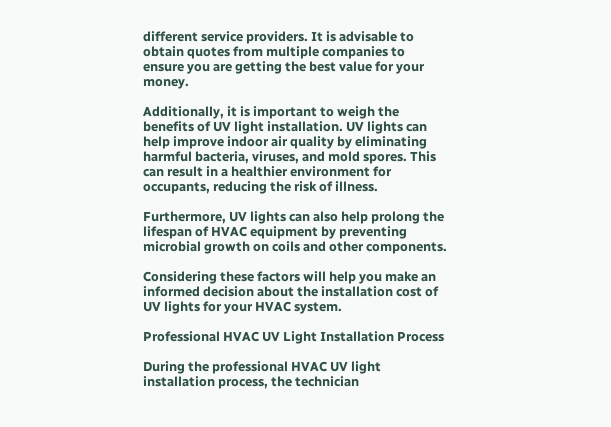different service providers. It is advisable to obtain quotes from multiple companies to ensure you are getting the best value for your money.

Additionally, it is important to weigh the benefits of UV light installation. UV lights can help improve indoor air quality by eliminating harmful bacteria, viruses, and mold spores. This can result in a healthier environment for occupants, reducing the risk of illness.

Furthermore, UV lights can also help prolong the lifespan of HVAC equipment by preventing microbial growth on coils and other components.

Considering these factors will help you make an informed decision about the installation cost of UV lights for your HVAC system.

Professional HVAC UV Light Installation Process

During the professional HVAC UV light installation process, the technician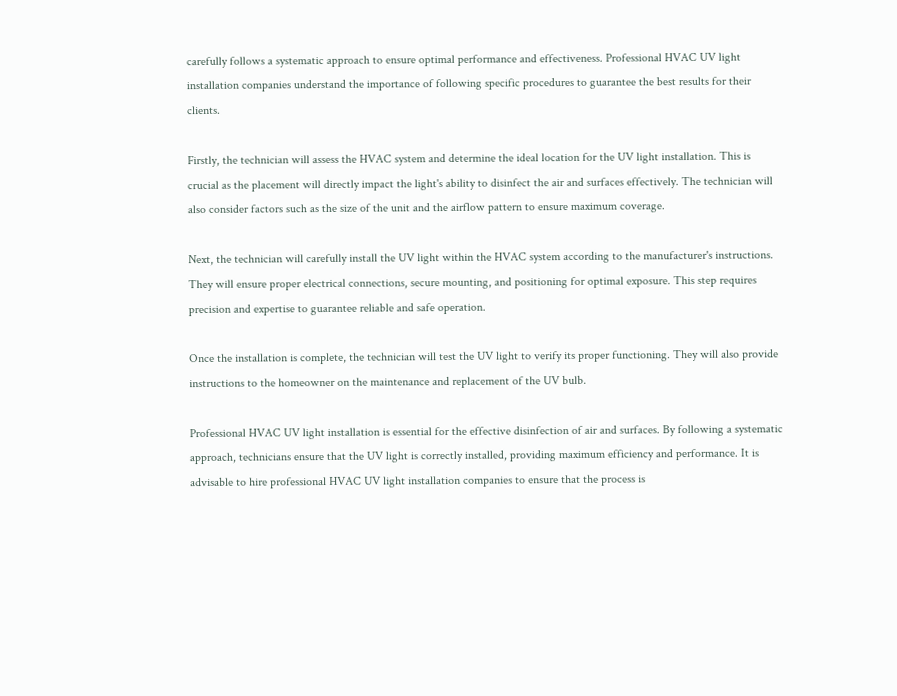carefully follows a systematic approach to ensure optimal performance and effectiveness. Professional HVAC UV light installation companies understand the importance of following specific procedures to guarantee the best results for their clients.

Firstly, the technician will assess the HVAC system and determine the ideal location for the UV light installation. This is crucial as the placement will directly impact the light's ability to disinfect the air and surfaces effectively. The technician will also consider factors such as the size of the unit and the airflow pattern to ensure maximum coverage.

Next, the technician will carefully install the UV light within the HVAC system according to the manufacturer's instructions. They will ensure proper electrical connections, secure mounting, and positioning for optimal exposure. This step requires precision and expertise to guarantee reliable and safe operation.

Once the installation is complete, the technician will test the UV light to verify its proper functioning. They will also provide instructions to the homeowner on the maintenance and replacement of the UV bulb.

Professional HVAC UV light installation is essential for the effective disinfection of air and surfaces. By following a systematic approach, technicians ensure that the UV light is correctly installed, providing maximum efficiency and performance. It is advisable to hire professional HVAC UV light installation companies to ensure that the process is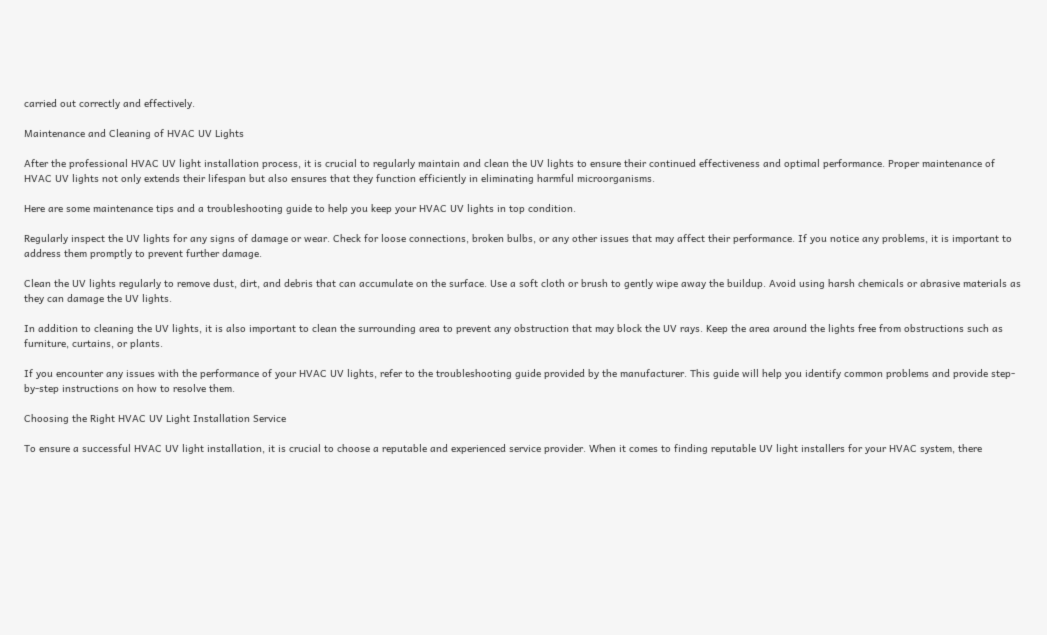carried out correctly and effectively.

Maintenance and Cleaning of HVAC UV Lights

After the professional HVAC UV light installation process, it is crucial to regularly maintain and clean the UV lights to ensure their continued effectiveness and optimal performance. Proper maintenance of HVAC UV lights not only extends their lifespan but also ensures that they function efficiently in eliminating harmful microorganisms.

Here are some maintenance tips and a troubleshooting guide to help you keep your HVAC UV lights in top condition.

Regularly inspect the UV lights for any signs of damage or wear. Check for loose connections, broken bulbs, or any other issues that may affect their performance. If you notice any problems, it is important to address them promptly to prevent further damage.

Clean the UV lights regularly to remove dust, dirt, and debris that can accumulate on the surface. Use a soft cloth or brush to gently wipe away the buildup. Avoid using harsh chemicals or abrasive materials as they can damage the UV lights.

In addition to cleaning the UV lights, it is also important to clean the surrounding area to prevent any obstruction that may block the UV rays. Keep the area around the lights free from obstructions such as furniture, curtains, or plants.

If you encounter any issues with the performance of your HVAC UV lights, refer to the troubleshooting guide provided by the manufacturer. This guide will help you identify common problems and provide step-by-step instructions on how to resolve them.

Choosing the Right HVAC UV Light Installation Service

To ensure a successful HVAC UV light installation, it is crucial to choose a reputable and experienced service provider. When it comes to finding reputable UV light installers for your HVAC system, there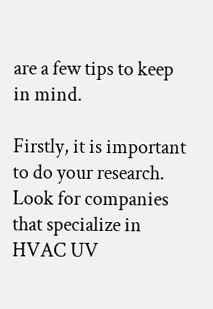are a few tips to keep in mind.

Firstly, it is important to do your research. Look for companies that specialize in HVAC UV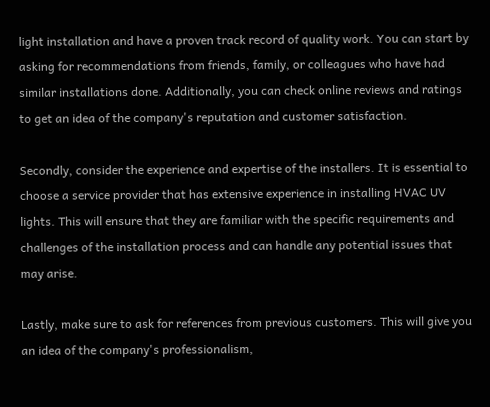light installation and have a proven track record of quality work. You can start by asking for recommendations from friends, family, or colleagues who have had similar installations done. Additionally, you can check online reviews and ratings to get an idea of the company's reputation and customer satisfaction.

Secondly, consider the experience and expertise of the installers. It is essential to choose a service provider that has extensive experience in installing HVAC UV lights. This will ensure that they are familiar with the specific requirements and challenges of the installation process and can handle any potential issues that may arise.

Lastly, make sure to ask for references from previous customers. This will give you an idea of the company's professionalism,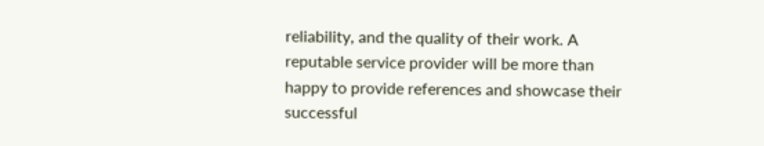reliability, and the quality of their work. A reputable service provider will be more than happy to provide references and showcase their successful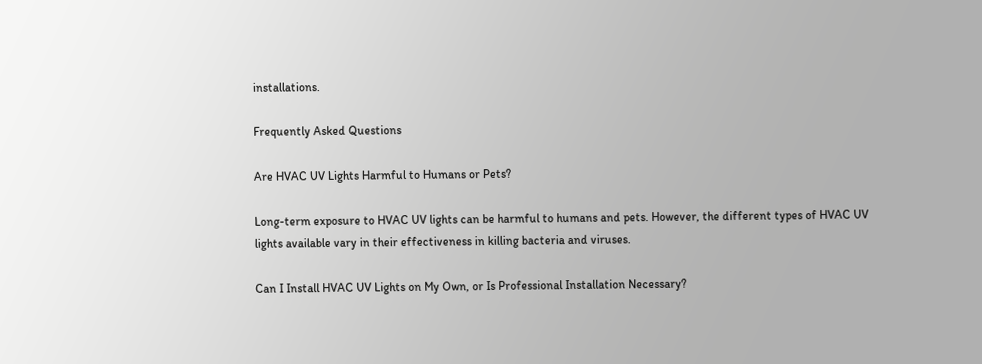installations.

Frequently Asked Questions

Are HVAC UV Lights Harmful to Humans or Pets?

Long-term exposure to HVAC UV lights can be harmful to humans and pets. However, the different types of HVAC UV lights available vary in their effectiveness in killing bacteria and viruses.

Can I Install HVAC UV Lights on My Own, or Is Professional Installation Necessary?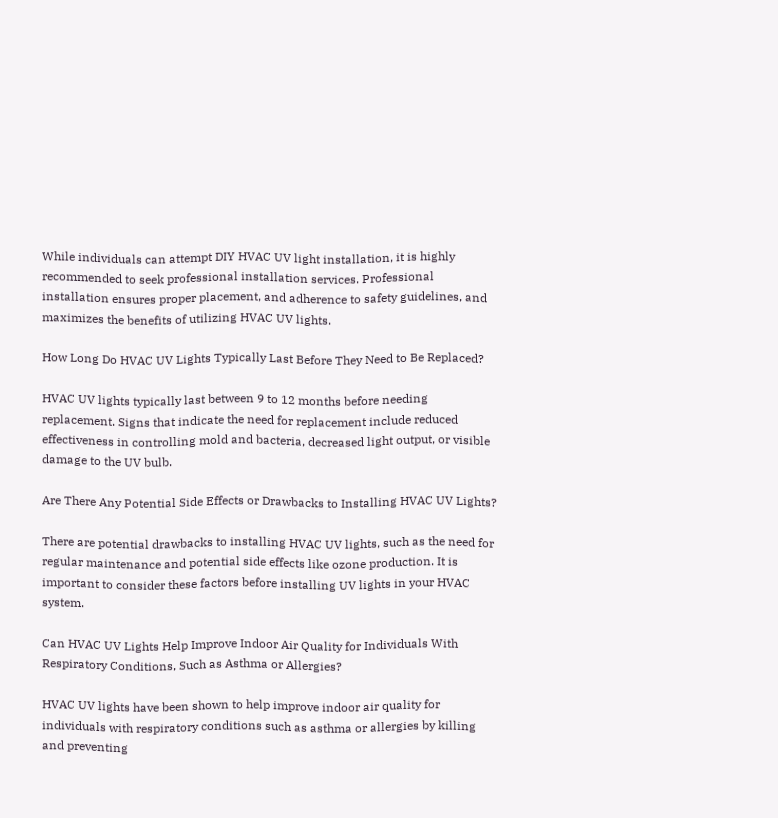While individuals can attempt DIY HVAC UV light installation, it is highly recommended to seek professional installation services. Professional installation ensures proper placement, and adherence to safety guidelines, and maximizes the benefits of utilizing HVAC UV lights.

How Long Do HVAC UV Lights Typically Last Before They Need to Be Replaced?

HVAC UV lights typically last between 9 to 12 months before needing replacement. Signs that indicate the need for replacement include reduced effectiveness in controlling mold and bacteria, decreased light output, or visible damage to the UV bulb.

Are There Any Potential Side Effects or Drawbacks to Installing HVAC UV Lights?

There are potential drawbacks to installing HVAC UV lights, such as the need for regular maintenance and potential side effects like ozone production. It is important to consider these factors before installing UV lights in your HVAC system.

Can HVAC UV Lights Help Improve Indoor Air Quality for Individuals With Respiratory Conditions, Such as Asthma or Allergies?

HVAC UV lights have been shown to help improve indoor air quality for individuals with respiratory conditions such as asthma or allergies by killing and preventing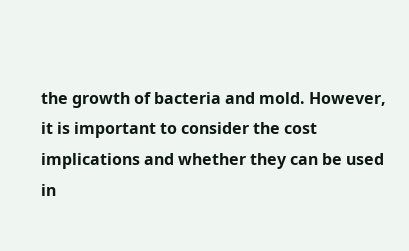the growth of bacteria and mold. However, it is important to consider the cost implications and whether they can be used in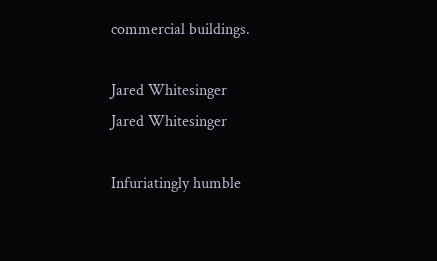commercial buildings.

Jared Whitesinger
Jared Whitesinger

Infuriatingly humble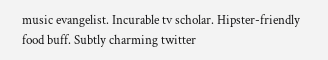music evangelist. Incurable tv scholar. Hipster-friendly food buff. Subtly charming twitter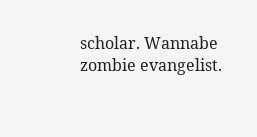scholar. Wannabe zombie evangelist.